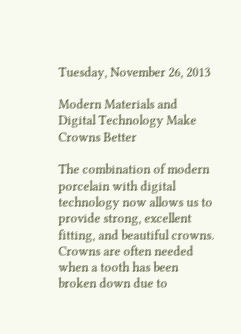Tuesday, November 26, 2013

Modern Materials and Digital Technology Make Crowns Better

The combination of modern porcelain with digital technology now allows us to provide strong, excellent fitting, and beautiful crowns.
Crowns are often needed when a tooth has been broken down due to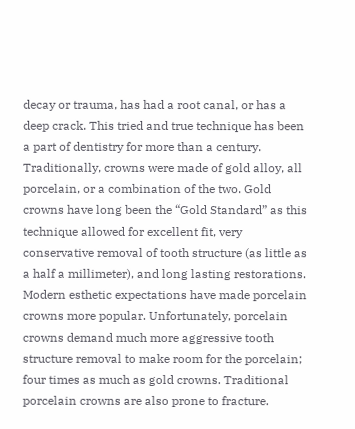decay or trauma, has had a root canal, or has a deep crack. This tried and true technique has been a part of dentistry for more than a century. Traditionally, crowns were made of gold alloy, all porcelain, or a combination of the two. Gold crowns have long been the “Gold Standard” as this technique allowed for excellent fit, very conservative removal of tooth structure (as little as a half a millimeter), and long lasting restorations. Modern esthetic expectations have made porcelain crowns more popular. Unfortunately, porcelain crowns demand much more aggressive tooth structure removal to make room for the porcelain; four times as much as gold crowns. Traditional porcelain crowns are also prone to fracture.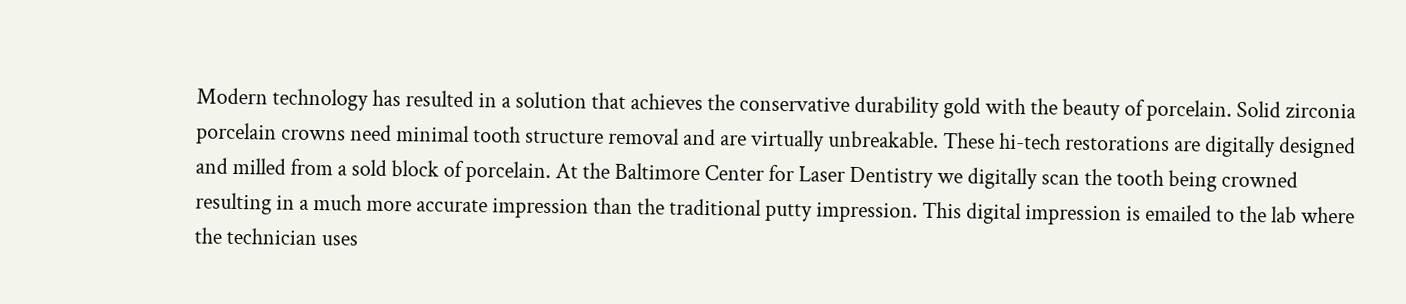Modern technology has resulted in a solution that achieves the conservative durability gold with the beauty of porcelain. Solid zirconia porcelain crowns need minimal tooth structure removal and are virtually unbreakable. These hi-tech restorations are digitally designed and milled from a sold block of porcelain. At the Baltimore Center for Laser Dentistry we digitally scan the tooth being crowned resulting in a much more accurate impression than the traditional putty impression. This digital impression is emailed to the lab where the technician uses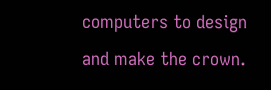computers to design and make the crown.